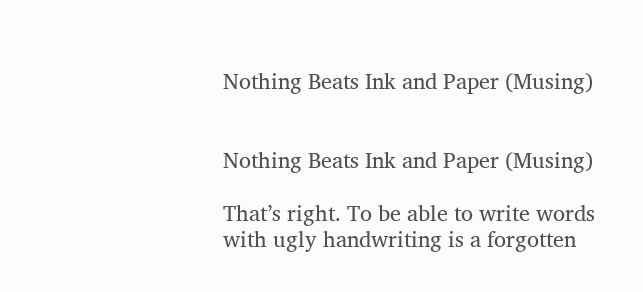Nothing Beats Ink and Paper (Musing)


Nothing Beats Ink and Paper (Musing)

That’s right. To be able to write words with ugly handwriting is a forgotten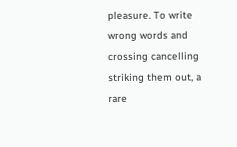pleasure. To write wrong words and crossing cancelling striking them out, a rare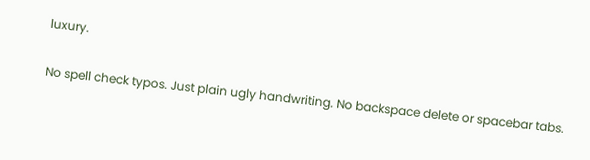luxury.

No spell check typos. Just plain ugly handwriting. No backspace delete or spacebar tabs.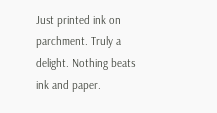Just printed ink on parchment. Truly a delight. Nothing beats ink and paper.